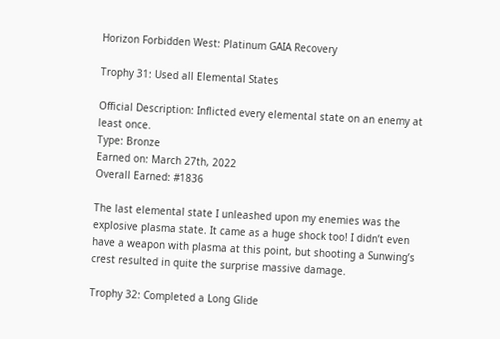Horizon Forbidden West: Platinum GAIA Recovery

Trophy 31: Used all Elemental States

Official Description: Inflicted every elemental state on an enemy at least once.
Type: Bronze
Earned on: March 27th, 2022
Overall Earned: #1836

The last elemental state I unleashed upon my enemies was the explosive plasma state. It came as a huge shock too! I didn’t even have a weapon with plasma at this point, but shooting a Sunwing’s crest resulted in quite the surprise massive damage.

Trophy 32: Completed a Long Glide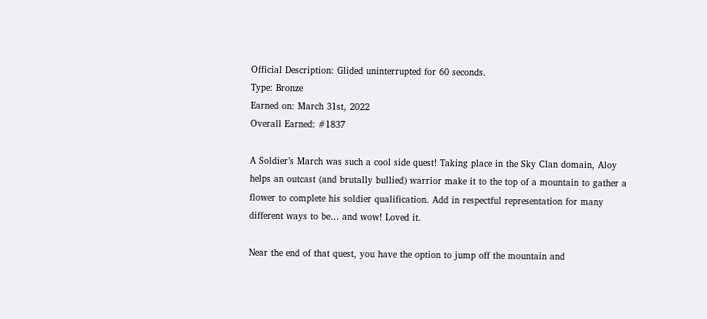Official Description: Glided uninterrupted for 60 seconds.
Type: Bronze
Earned on: March 31st, 2022
Overall Earned: #1837

A Soldier’s March was such a cool side quest! Taking place in the Sky Clan domain, Aloy helps an outcast (and brutally bullied) warrior make it to the top of a mountain to gather a flower to complete his soldier qualification. Add in respectful representation for many different ways to be… and wow! Loved it.

Near the end of that quest, you have the option to jump off the mountain and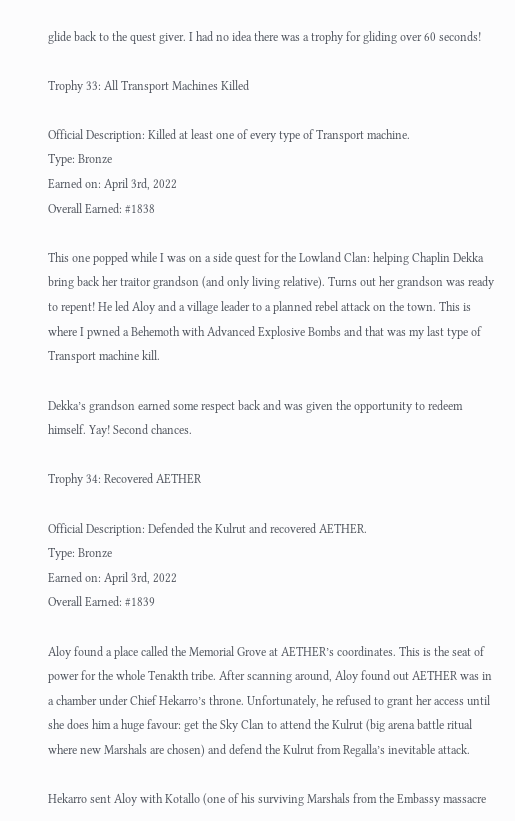glide back to the quest giver. I had no idea there was a trophy for gliding over 60 seconds!

Trophy 33: All Transport Machines Killed

Official Description: Killed at least one of every type of Transport machine.
Type: Bronze
Earned on: April 3rd, 2022
Overall Earned: #1838

This one popped while I was on a side quest for the Lowland Clan: helping Chaplin Dekka bring back her traitor grandson (and only living relative). Turns out her grandson was ready to repent! He led Aloy and a village leader to a planned rebel attack on the town. This is where I pwned a Behemoth with Advanced Explosive Bombs and that was my last type of Transport machine kill.

Dekka’s grandson earned some respect back and was given the opportunity to redeem himself. Yay! Second chances.

Trophy 34: Recovered AETHER

Official Description: Defended the Kulrut and recovered AETHER.
Type: Bronze
Earned on: April 3rd, 2022
Overall Earned: #1839

Aloy found a place called the Memorial Grove at AETHER’s coordinates. This is the seat of power for the whole Tenakth tribe. After scanning around, Aloy found out AETHER was in a chamber under Chief Hekarro’s throne. Unfortunately, he refused to grant her access until she does him a huge favour: get the Sky Clan to attend the Kulrut (big arena battle ritual where new Marshals are chosen) and defend the Kulrut from Regalla’s inevitable attack.

Hekarro sent Aloy with Kotallo (one of his surviving Marshals from the Embassy massacre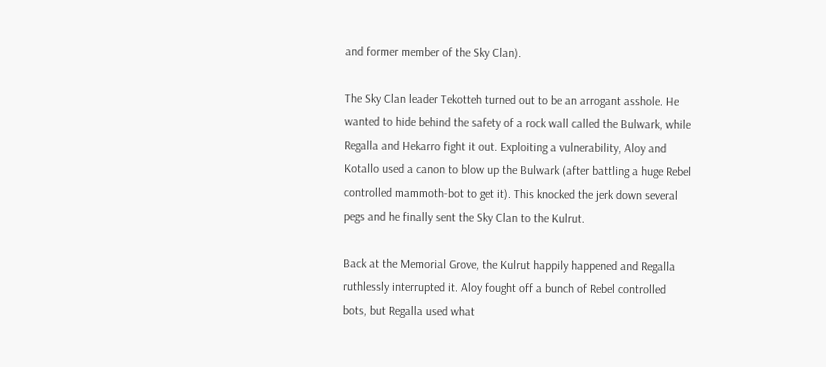and former member of the Sky Clan).

The Sky Clan leader Tekotteh turned out to be an arrogant asshole. He wanted to hide behind the safety of a rock wall called the Bulwark, while Regalla and Hekarro fight it out. Exploiting a vulnerability, Aloy and Kotallo used a canon to blow up the Bulwark (after battling a huge Rebel controlled mammoth-bot to get it). This knocked the jerk down several pegs and he finally sent the Sky Clan to the Kulrut.

Back at the Memorial Grove, the Kulrut happily happened and Regalla ruthlessly interrupted it. Aloy fought off a bunch of Rebel controlled bots, but Regalla used what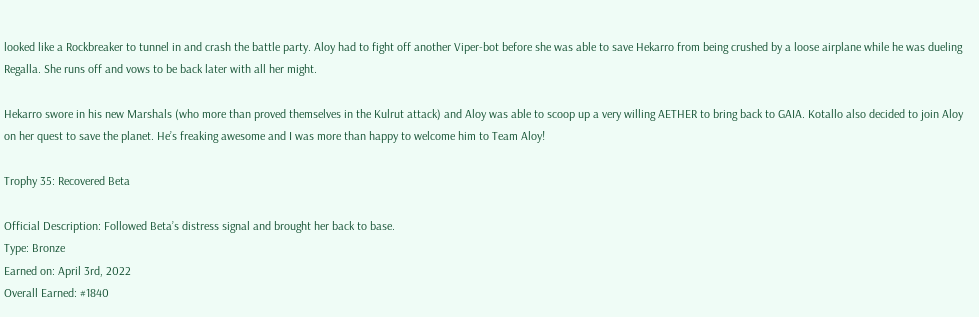looked like a Rockbreaker to tunnel in and crash the battle party. Aloy had to fight off another Viper-bot before she was able to save Hekarro from being crushed by a loose airplane while he was dueling Regalla. She runs off and vows to be back later with all her might.

Hekarro swore in his new Marshals (who more than proved themselves in the Kulrut attack) and Aloy was able to scoop up a very willing AETHER to bring back to GAIA. Kotallo also decided to join Aloy on her quest to save the planet. He’s freaking awesome and I was more than happy to welcome him to Team Aloy!

Trophy 35: Recovered Beta

Official Description: Followed Beta’s distress signal and brought her back to base.
Type: Bronze
Earned on: April 3rd, 2022
Overall Earned: #1840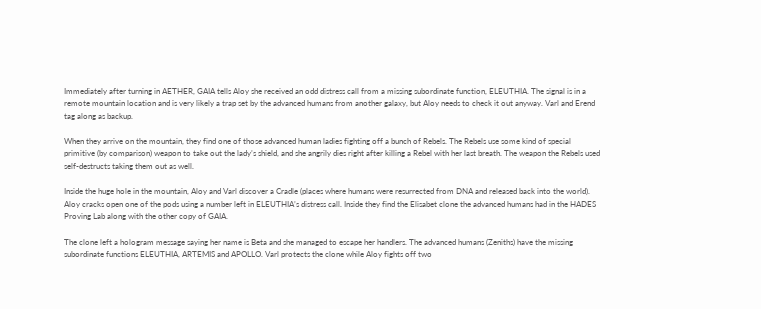Immediately after turning in AETHER, GAIA tells Aloy she received an odd distress call from a missing subordinate function, ELEUTHIA. The signal is in a remote mountain location and is very likely a trap set by the advanced humans from another galaxy, but Aloy needs to check it out anyway. Varl and Erend tag along as backup.

When they arrive on the mountain, they find one of those advanced human ladies fighting off a bunch of Rebels. The Rebels use some kind of special primitive (by comparison) weapon to take out the lady’s shield, and she angrily dies right after killing a Rebel with her last breath. The weapon the Rebels used self-destructs taking them out as well.

Inside the huge hole in the mountain, Aloy and Varl discover a Cradle (places where humans were resurrected from DNA and released back into the world). Aloy cracks open one of the pods using a number left in ELEUTHIA’s distress call. Inside they find the Elisabet clone the advanced humans had in the HADES Proving Lab along with the other copy of GAIA.

The clone left a hologram message saying her name is Beta and she managed to escape her handlers. The advanced humans (Zeniths) have the missing subordinate functions ELEUTHIA, ARTEMIS and APOLLO. Varl protects the clone while Aloy fights off two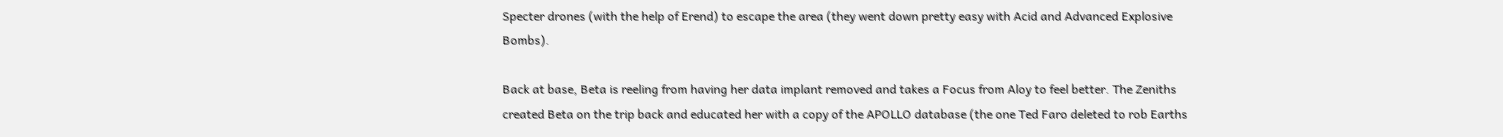Specter drones (with the help of Erend) to escape the area (they went down pretty easy with Acid and Advanced Explosive Bombs).

Back at base, Beta is reeling from having her data implant removed and takes a Focus from Aloy to feel better. The Zeniths created Beta on the trip back and educated her with a copy of the APOLLO database (the one Ted Faro deleted to rob Earths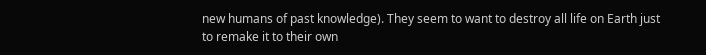new humans of past knowledge). They seem to want to destroy all life on Earth just to remake it to their own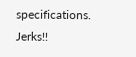specifications. Jerks!!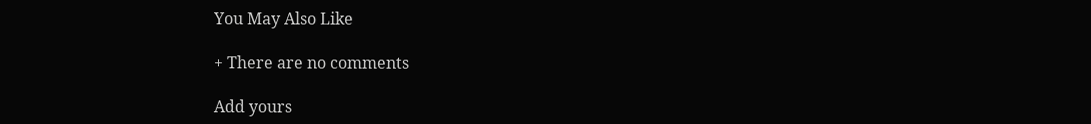You May Also Like

+ There are no comments

Add yours